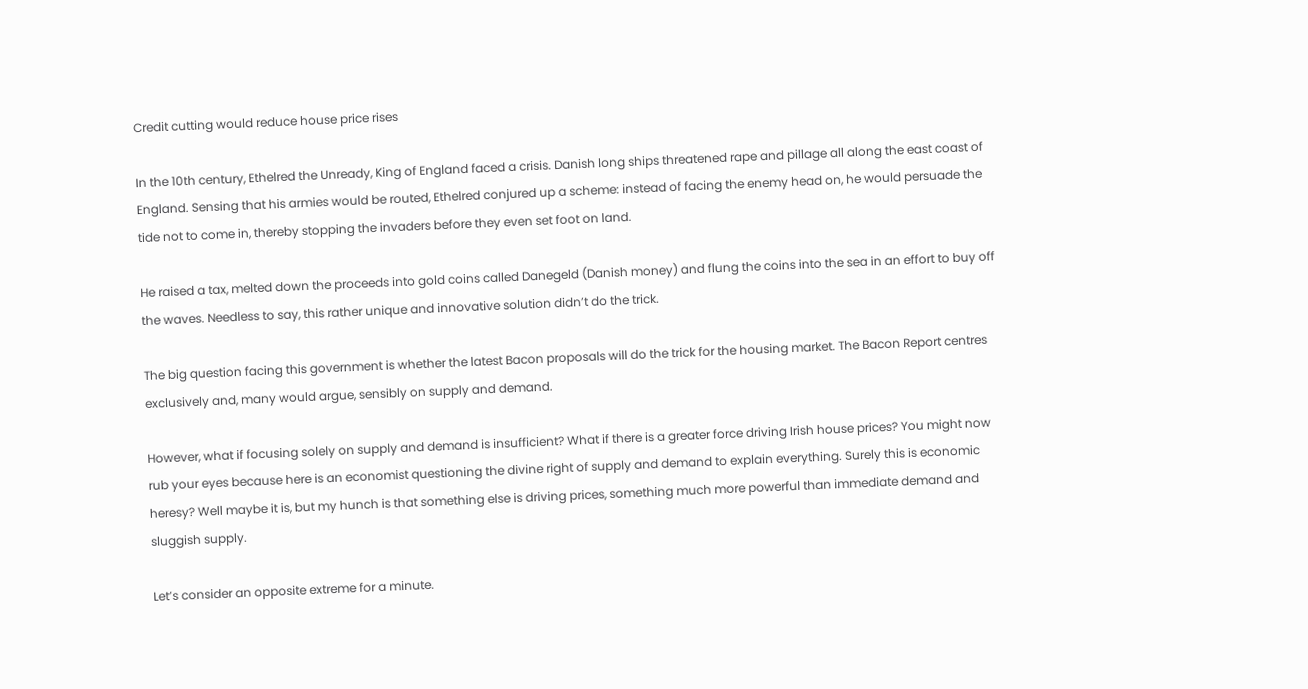Credit cutting would reduce house price rises

In the 10th century, Ethelred the Unready, King of England faced a crisis. Danish long ships threatened rape and pillage all along the east coast of England. Sensing that his armies would be routed, Ethelred conjured up a scheme: instead of facing the enemy head on, he would persuade the tide not to come in, thereby stopping the invaders before they even set foot on land.

He raised a tax, melted down the proceeds into gold coins called Danegeld (Danish money) and flung the coins into the sea in an effort to buy off the waves. Needless to say, this rather unique and innovative solution didn’t do the trick.

The big question facing this government is whether the latest Bacon proposals will do the trick for the housing market. The Bacon Report centres exclusively and, many would argue, sensibly on supply and demand.

However, what if focusing solely on supply and demand is insufficient? What if there is a greater force driving Irish house prices? You might now rub your eyes because here is an economist questioning the divine right of supply and demand to explain everything. Surely this is economic heresy? Well maybe it is, but my hunch is that something else is driving prices, something much more powerful than immediate demand and sluggish supply.

Let’s consider an opposite extreme for a minute.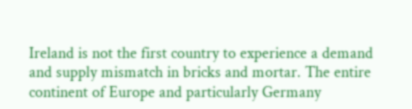Ireland is not the first country to experience a demand and supply mismatch in bricks and mortar. The entire continent of Europe and particularly Germany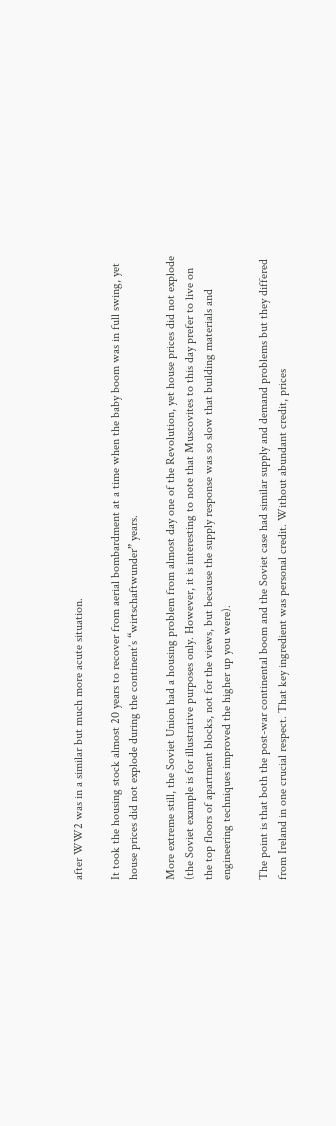after WW2 was in a similar but much more acute situation.

It took the housing stock almost 20 years to recover from aerial bombardment at a time when the baby boom was in full swing, yet house prices did not explode during the continent’s “wirtschaftwunder” years.

More extreme still, the Soviet Union had a housing problem from almost day one of the Revolution, yet house prices did not explode (the Soviet example is for illustrative purposes only. However, it is interesting to note that Muscovites to this day prefer to live on the top floors of apartment blocks, not for the views, but because the supply response was so slow that building materials and engineering techniques improved the higher up you were).

The point is that both the post-war continental boom and the Soviet case had similar supply and demand problems but they differed from Ireland in one crucial respect. That key ingredient was personal credit. Without abundant credit, prices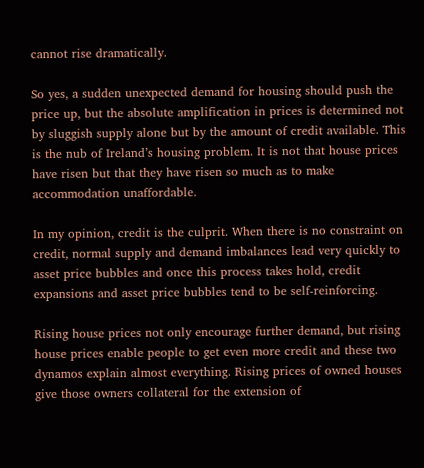cannot rise dramatically.

So yes, a sudden unexpected demand for housing should push the price up, but the absolute amplification in prices is determined not by sluggish supply alone but by the amount of credit available. This is the nub of Ireland’s housing problem. It is not that house prices have risen but that they have risen so much as to make accommodation unaffordable.

In my opinion, credit is the culprit. When there is no constraint on credit, normal supply and demand imbalances lead very quickly to asset price bubbles and once this process takes hold, credit expansions and asset price bubbles tend to be self-reinforcing.

Rising house prices not only encourage further demand, but rising house prices enable people to get even more credit and these two dynamos explain almost everything. Rising prices of owned houses give those owners collateral for the extension of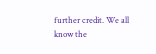further credit. We all know the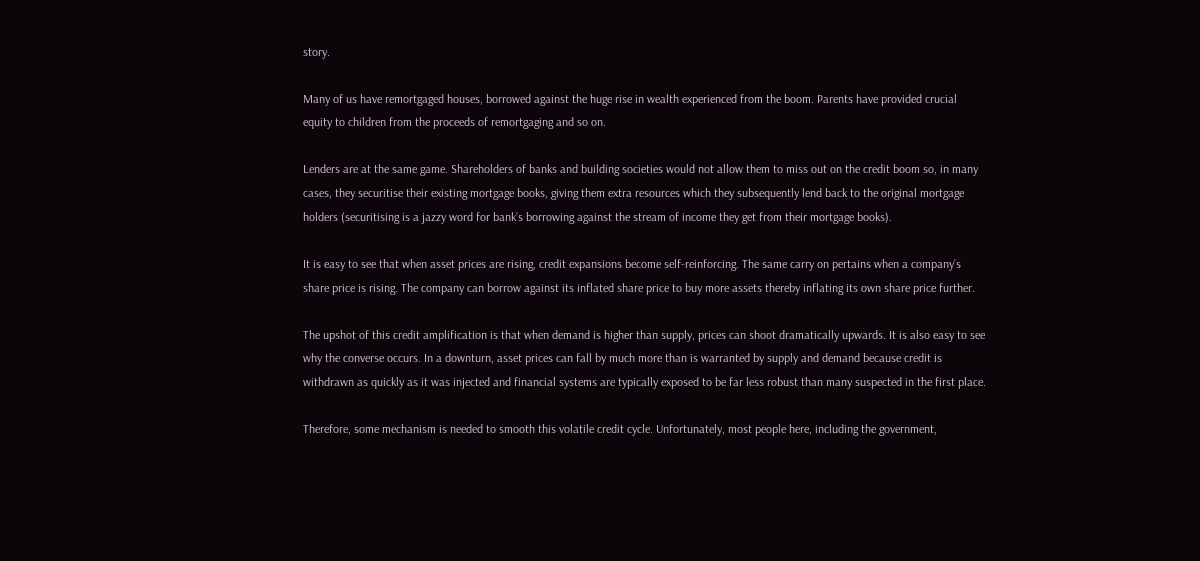story.

Many of us have remortgaged houses, borrowed against the huge rise in wealth experienced from the boom. Parents have provided crucial equity to children from the proceeds of remortgaging and so on.

Lenders are at the same game. Shareholders of banks and building societies would not allow them to miss out on the credit boom so, in many cases, they securitise their existing mortgage books, giving them extra resources which they subsequently lend back to the original mortgage holders (securitising is a jazzy word for bank’s borrowing against the stream of income they get from their mortgage books).

It is easy to see that when asset prices are rising, credit expansions become self-reinforcing. The same carry on pertains when a company’s share price is rising. The company can borrow against its inflated share price to buy more assets thereby inflating its own share price further.

The upshot of this credit amplification is that when demand is higher than supply, prices can shoot dramatically upwards. It is also easy to see why the converse occurs. In a downturn, asset prices can fall by much more than is warranted by supply and demand because credit is withdrawn as quickly as it was injected and financial systems are typically exposed to be far less robust than many suspected in the first place.

Therefore, some mechanism is needed to smooth this volatile credit cycle. Unfortunately, most people here, including the government,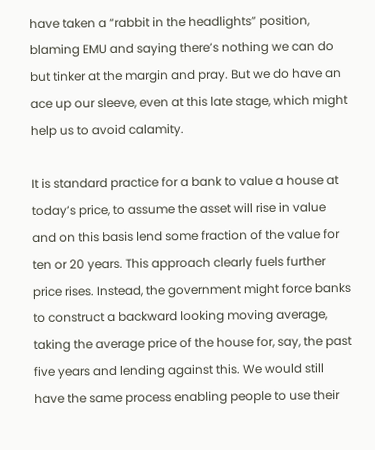have taken a “rabbit in the headlights” position, blaming EMU and saying there’s nothing we can do but tinker at the margin and pray. But we do have an ace up our sleeve, even at this late stage, which might help us to avoid calamity.

It is standard practice for a bank to value a house at today’s price, to assume the asset will rise in value and on this basis lend some fraction of the value for ten or 20 years. This approach clearly fuels further price rises. Instead, the government might force banks to construct a backward looking moving average, taking the average price of the house for, say, the past five years and lending against this. We would still have the same process enabling people to use their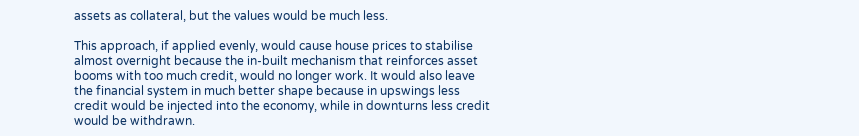assets as collateral, but the values would be much less.

This approach, if applied evenly, would cause house prices to stabilise almost overnight because the in-built mechanism that reinforces asset booms with too much credit, would no longer work. It would also leave the financial system in much better shape because in upswings less credit would be injected into the economy, while in downturns less credit would be withdrawn.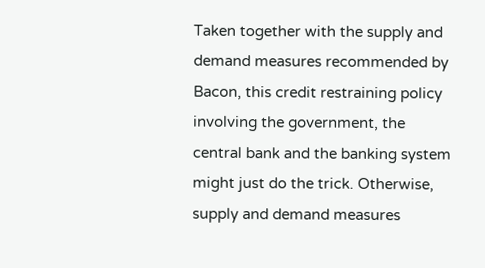Taken together with the supply and demand measures recommended by Bacon, this credit restraining policy involving the government, the central bank and the banking system might just do the trick. Otherwise, supply and demand measures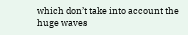which don’t take into account the huge waves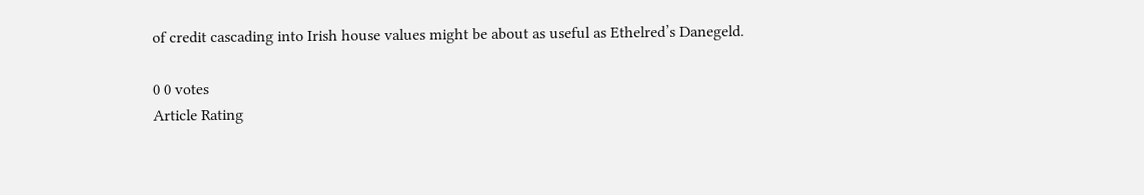of credit cascading into Irish house values might be about as useful as Ethelred’s Danegeld.

0 0 votes
Article Rating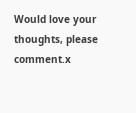Would love your thoughts, please comment.x